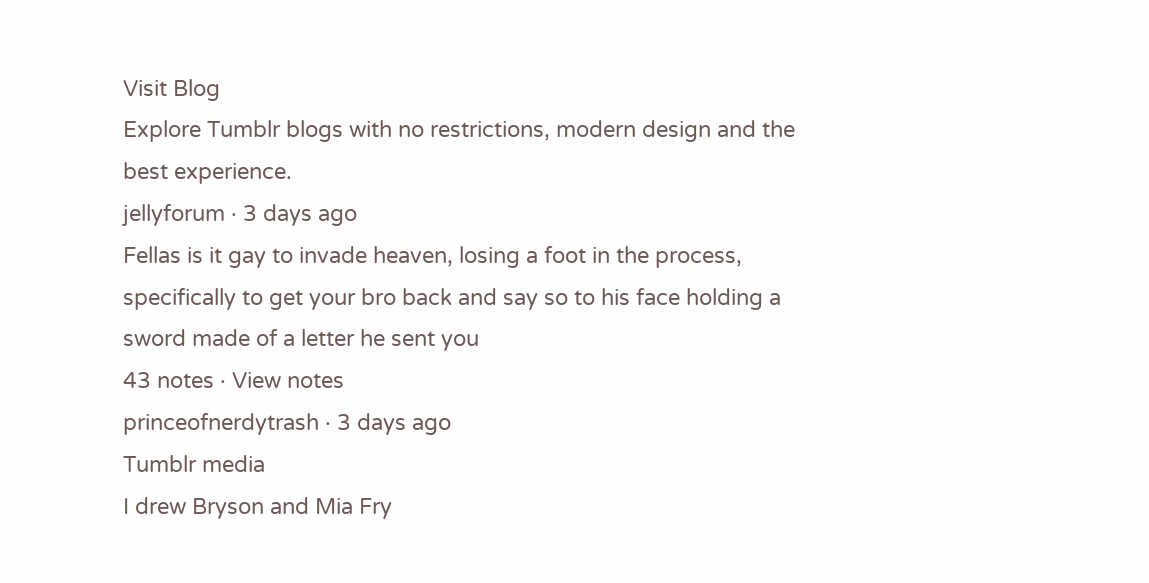Visit Blog
Explore Tumblr blogs with no restrictions, modern design and the best experience.
jellyforum · 3 days ago
Fellas is it gay to invade heaven, losing a foot in the process, specifically to get your bro back and say so to his face holding a sword made of a letter he sent you
43 notes · View notes
princeofnerdytrash · 3 days ago
Tumblr media
I drew Bryson and Mia Fry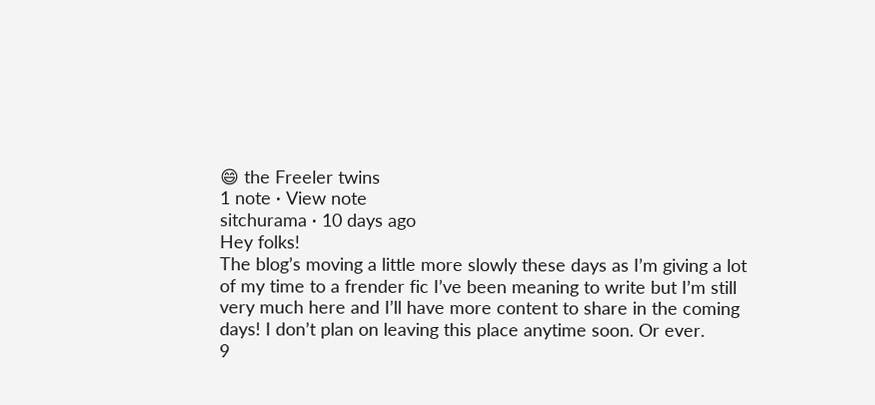😄 the Freeler twins
1 note · View note
sitchurama · 10 days ago
Hey folks!
The blog’s moving a little more slowly these days as I’m giving a lot of my time to a frender fic I’ve been meaning to write but I’m still very much here and I’ll have more content to share in the coming days! I don’t plan on leaving this place anytime soon. Or ever.
9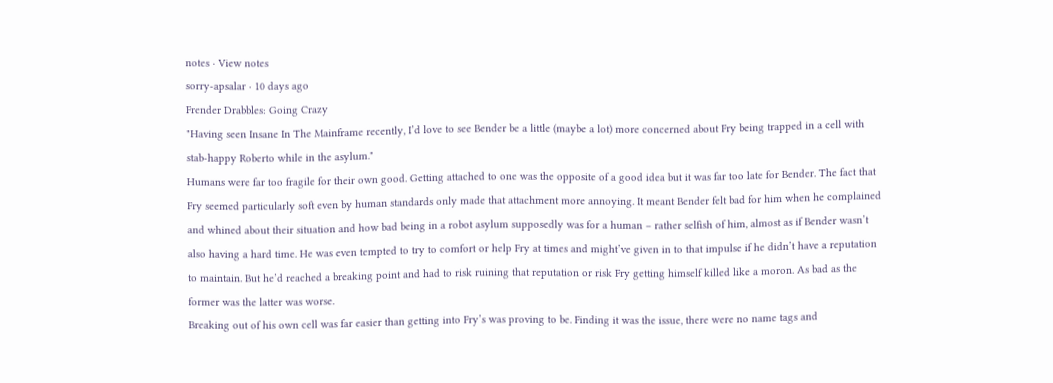notes · View notes
sorry-apsalar · 10 days ago
Frender Drabbles: Going Crazy
"Having seen Insane In The Mainframe recently, I’d love to see Bender be a little (maybe a lot) more concerned about Fry being trapped in a cell with stab-happy Roberto while in the asylum."
Humans were far too fragile for their own good. Getting attached to one was the opposite of a good idea but it was far too late for Bender. The fact that Fry seemed particularly soft even by human standards only made that attachment more annoying. It meant Bender felt bad for him when he complained and whined about their situation and how bad being in a robot asylum supposedly was for a human – rather selfish of him, almost as if Bender wasn’t also having a hard time. He was even tempted to try to comfort or help Fry at times and might’ve given in to that impulse if he didn’t have a reputation to maintain. But he’d reached a breaking point and had to risk ruining that reputation or risk Fry getting himself killed like a moron. As bad as the former was the latter was worse.
Breaking out of his own cell was far easier than getting into Fry’s was proving to be. Finding it was the issue, there were no name tags and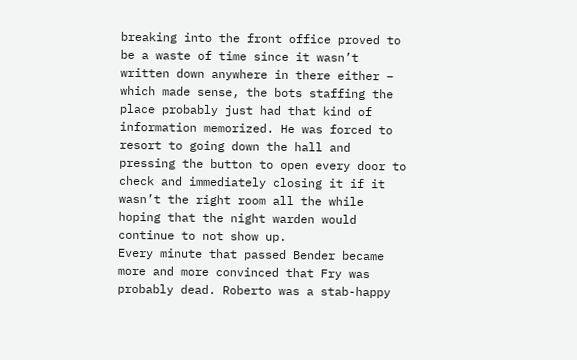breaking into the front office proved to be a waste of time since it wasn’t written down anywhere in there either – which made sense, the bots staffing the place probably just had that kind of information memorized. He was forced to resort to going down the hall and pressing the button to open every door to check and immediately closing it if it wasn’t the right room all the while hoping that the night warden would continue to not show up.
Every minute that passed Bender became more and more convinced that Fry was probably dead. Roberto was a stab-happy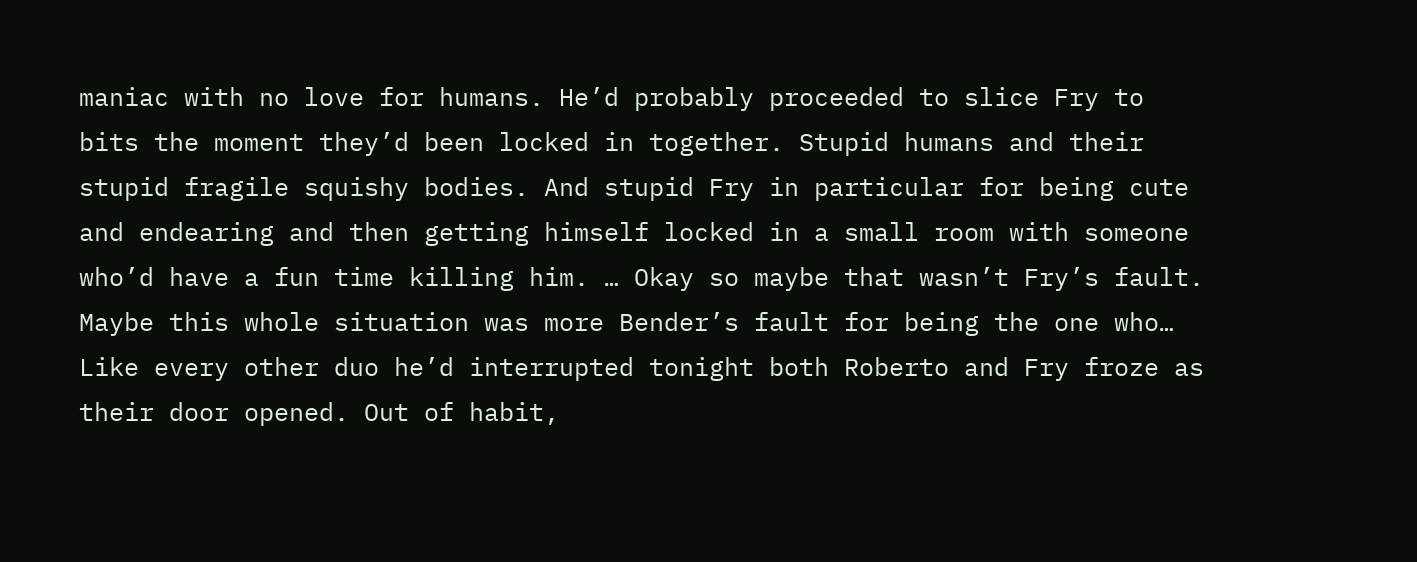maniac with no love for humans. He’d probably proceeded to slice Fry to bits the moment they’d been locked in together. Stupid humans and their stupid fragile squishy bodies. And stupid Fry in particular for being cute and endearing and then getting himself locked in a small room with someone who’d have a fun time killing him. … Okay so maybe that wasn’t Fry’s fault. Maybe this whole situation was more Bender’s fault for being the one who…
Like every other duo he’d interrupted tonight both Roberto and Fry froze as their door opened. Out of habit,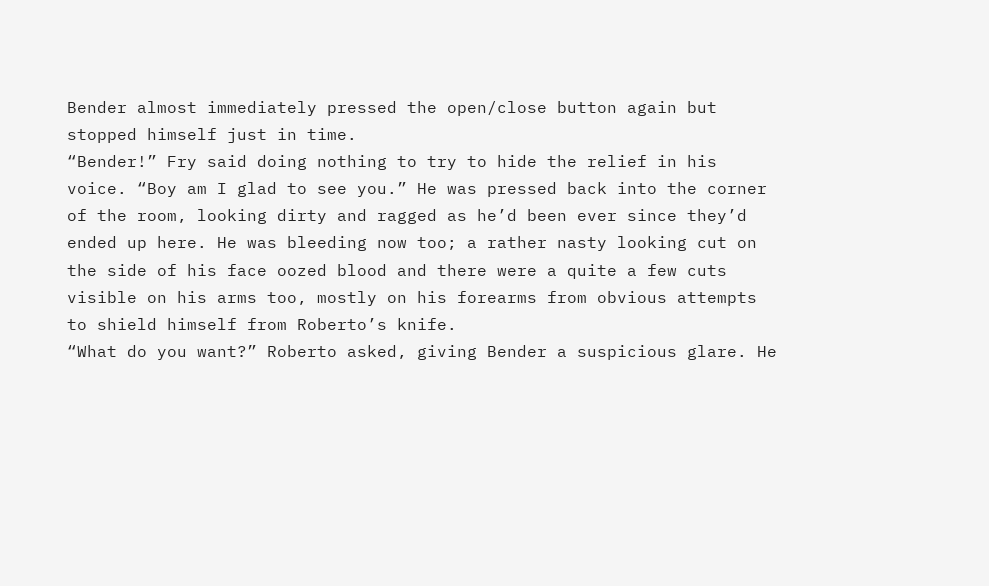Bender almost immediately pressed the open/close button again but stopped himself just in time.
“Bender!” Fry said doing nothing to try to hide the relief in his voice. “Boy am I glad to see you.” He was pressed back into the corner of the room, looking dirty and ragged as he’d been ever since they’d ended up here. He was bleeding now too; a rather nasty looking cut on the side of his face oozed blood and there were a quite a few cuts visible on his arms too, mostly on his forearms from obvious attempts to shield himself from Roberto’s knife.
“What do you want?” Roberto asked, giving Bender a suspicious glare. He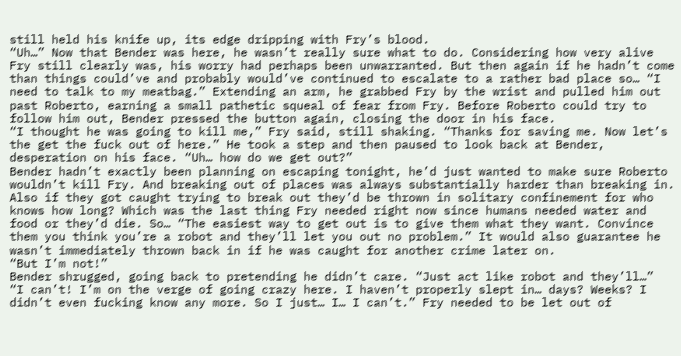still held his knife up, its edge dripping with Fry’s blood.
“Uh…” Now that Bender was here, he wasn’t really sure what to do. Considering how very alive Fry still clearly was, his worry had perhaps been unwarranted. But then again if he hadn’t come than things could’ve and probably would’ve continued to escalate to a rather bad place so… “I need to talk to my meatbag.” Extending an arm, he grabbed Fry by the wrist and pulled him out past Roberto, earning a small pathetic squeal of fear from Fry. Before Roberto could try to follow him out, Bender pressed the button again, closing the door in his face.
“I thought he was going to kill me,” Fry said, still shaking. “Thanks for saving me. Now let’s the get the fuck out of here.” He took a step and then paused to look back at Bender, desperation on his face. “Uh… how do we get out?”
Bender hadn’t exactly been planning on escaping tonight, he’d just wanted to make sure Roberto wouldn’t kill Fry. And breaking out of places was always substantially harder than breaking in. Also if they got caught trying to break out they’d be thrown in solitary confinement for who knows how long? Which was the last thing Fry needed right now since humans needed water and food or they’d die. So… “The easiest way to get out is to give them what they want. Convince them you think you’re a robot and they’ll let you out no problem.” It would also guarantee he wasn’t immediately thrown back in if he was caught for another crime later on.
“But I’m not!”
Bender shrugged, going back to pretending he didn’t care. “Just act like robot and they’ll…”
“I can’t! I’m on the verge of going crazy here. I haven’t properly slept in… days? Weeks? I didn’t even fucking know any more. So I just… I… I can’t.” Fry needed to be let out of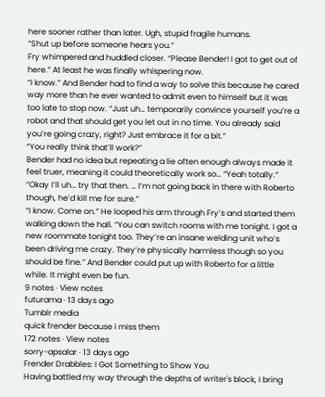here sooner rather than later. Ugh, stupid fragile humans.
“Shut up before someone hears you.”
Fry whimpered and huddled closer. “Please Bender! I got to get out of here.” At least he was finally whispering now.
“I know.” And Bender had to find a way to solve this because he cared way more than he ever wanted to admit even to himself but it was too late to stop now. “Just uh… temporarily convince yourself you’re a robot and that should get you let out in no time. You already said you’re going crazy, right? Just embrace it for a bit.”
“You really think that’ll work?”
Bender had no idea but repeating a lie often enough always made it feel truer, meaning it could theoretically work so… “Yeah totally.”
“Okay I’ll uh… try that then. … I’m not going back in there with Roberto though, he’d kill me for sure.”
“I know. Come on.” He looped his arm through Fry’s and started them walking down the hall. “You can switch rooms with me tonight. I got a new roommate tonight too. They’re an insane welding unit who’s been driving me crazy. They’re physically harmless though so you should be fine.” And Bender could put up with Roberto for a little while. It might even be fun.
9 notes · View notes
futurama · 13 days ago
Tumblr media
quick frender because i miss them
172 notes · View notes
sorry-apsalar · 13 days ago
Frender Drabbles: I Got Something to Show You
Having battled my way through the depths of writer's block, I bring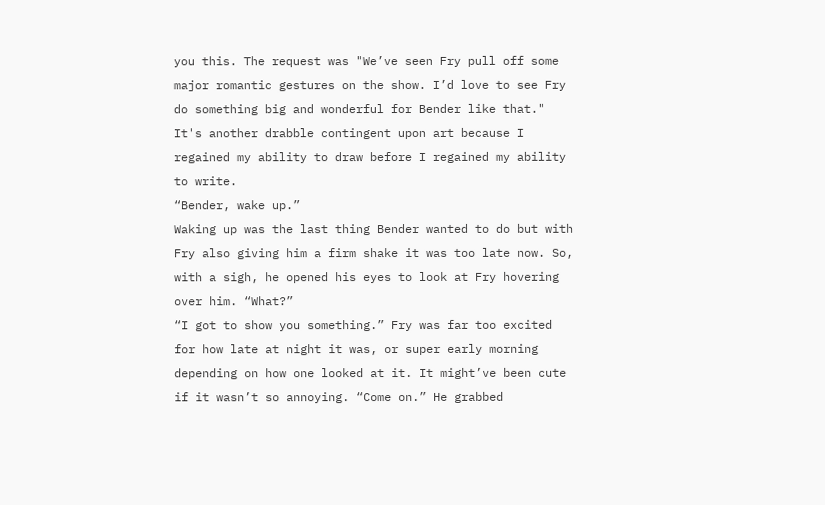you this. The request was "We’ve seen Fry pull off some major romantic gestures on the show. I’d love to see Fry do something big and wonderful for Bender like that." It's another drabble contingent upon art because I regained my ability to draw before I regained my ability to write.
“Bender, wake up.”
Waking up was the last thing Bender wanted to do but with Fry also giving him a firm shake it was too late now. So, with a sigh, he opened his eyes to look at Fry hovering over him. “What?”
“I got to show you something.” Fry was far too excited for how late at night it was, or super early morning depending on how one looked at it. It might’ve been cute if it wasn’t so annoying. “Come on.” He grabbed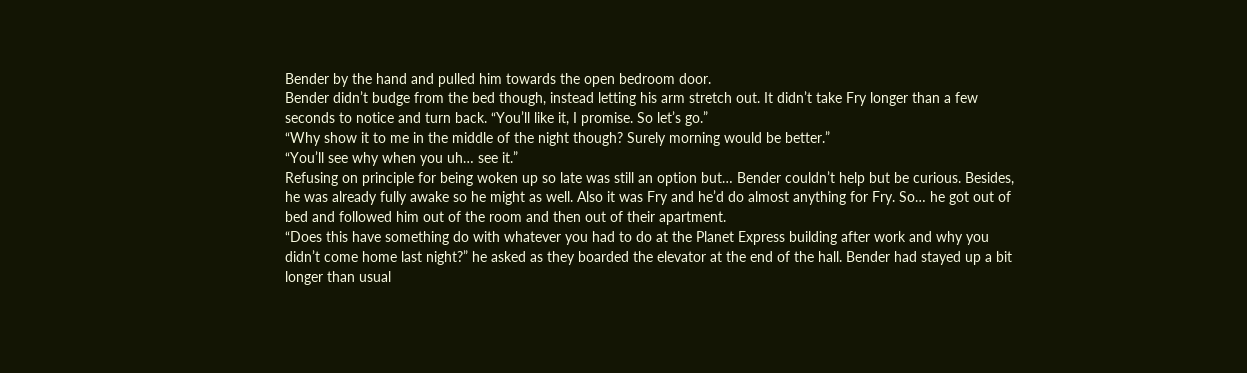Bender by the hand and pulled him towards the open bedroom door.
Bender didn’t budge from the bed though, instead letting his arm stretch out. It didn’t take Fry longer than a few seconds to notice and turn back. “You’ll like it, I promise. So let’s go.”
“Why show it to me in the middle of the night though? Surely morning would be better.”
“You’ll see why when you uh… see it.”
Refusing on principle for being woken up so late was still an option but… Bender couldn’t help but be curious. Besides, he was already fully awake so he might as well. Also it was Fry and he’d do almost anything for Fry. So… he got out of bed and followed him out of the room and then out of their apartment.
“Does this have something do with whatever you had to do at the Planet Express building after work and why you didn’t come home last night?” he asked as they boarded the elevator at the end of the hall. Bender had stayed up a bit longer than usual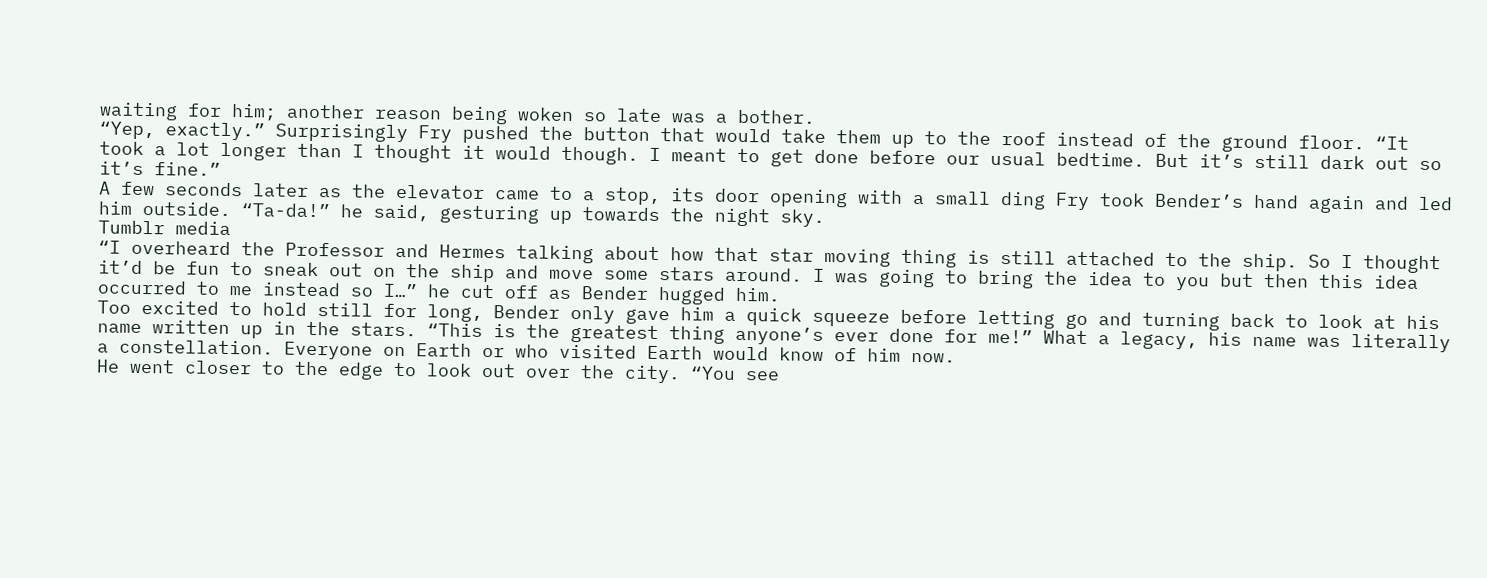waiting for him; another reason being woken so late was a bother.
“Yep, exactly.” Surprisingly Fry pushed the button that would take them up to the roof instead of the ground floor. “It took a lot longer than I thought it would though. I meant to get done before our usual bedtime. But it’s still dark out so it’s fine.”
A few seconds later as the elevator came to a stop, its door opening with a small ding Fry took Bender’s hand again and led him outside. “Ta-da!” he said, gesturing up towards the night sky.
Tumblr media
“I overheard the Professor and Hermes talking about how that star moving thing is still attached to the ship. So I thought it’d be fun to sneak out on the ship and move some stars around. I was going to bring the idea to you but then this idea occurred to me instead so I…” he cut off as Bender hugged him.
Too excited to hold still for long, Bender only gave him a quick squeeze before letting go and turning back to look at his name written up in the stars. “This is the greatest thing anyone’s ever done for me!” What a legacy, his name was literally a constellation. Everyone on Earth or who visited Earth would know of him now.
He went closer to the edge to look out over the city. “You see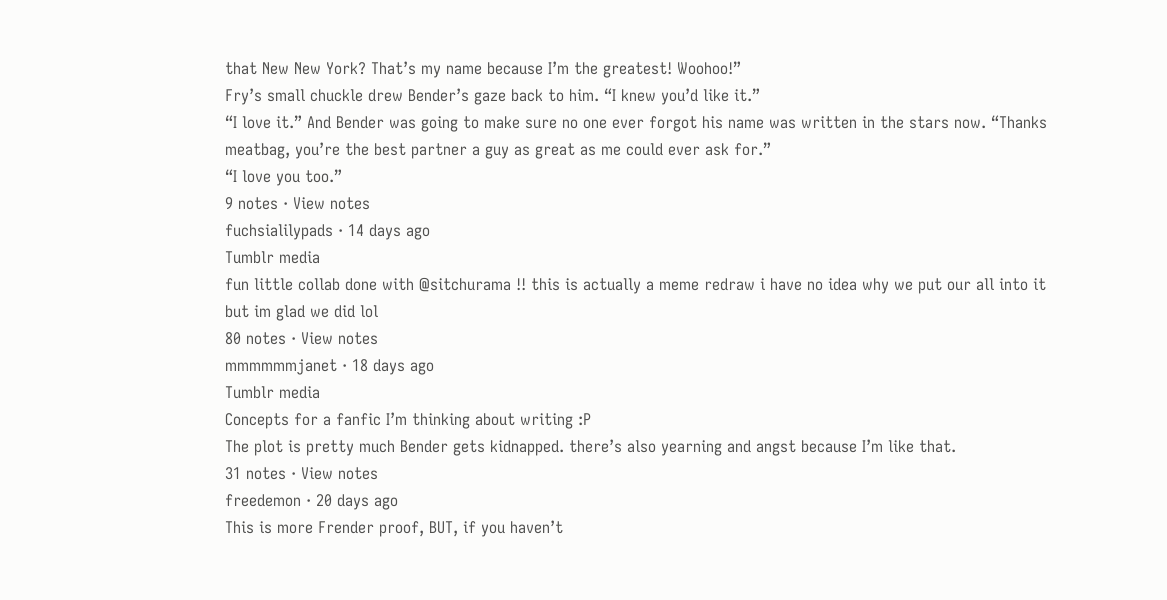that New New York? That’s my name because I’m the greatest! Woohoo!”
Fry’s small chuckle drew Bender’s gaze back to him. “I knew you’d like it.”
“I love it.” And Bender was going to make sure no one ever forgot his name was written in the stars now. “Thanks meatbag, you’re the best partner a guy as great as me could ever ask for.”
“I love you too.”
9 notes · View notes
fuchsialilypads · 14 days ago
Tumblr media
fun little collab done with @sitchurama !! this is actually a meme redraw i have no idea why we put our all into it but im glad we did lol
80 notes · View notes
mmmmmmjanet · 18 days ago
Tumblr media
Concepts for a fanfic I’m thinking about writing :P
The plot is pretty much Bender gets kidnapped. there’s also yearning and angst because I’m like that.
31 notes · View notes
freedemon · 20 days ago
This is more Frender proof, BUT, if you haven’t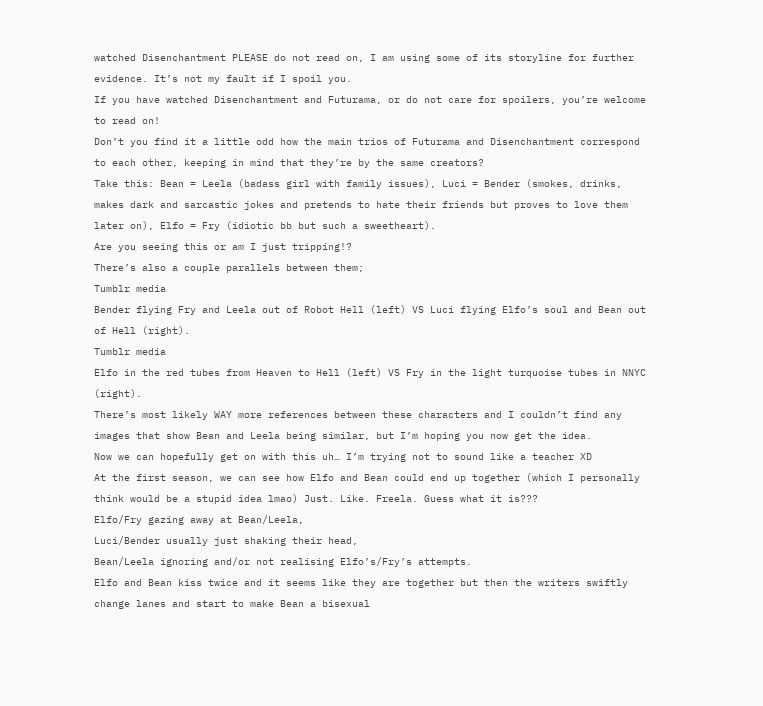watched Disenchantment PLEASE do not read on, I am using some of its storyline for further evidence. It’s not my fault if I spoil you.
If you have watched Disenchantment and Futurama, or do not care for spoilers, you’re welcome to read on!
Don’t you find it a little odd how the main trios of Futurama and Disenchantment correspond to each other, keeping in mind that they’re by the same creators?
Take this: Bean = Leela (badass girl with family issues), Luci = Bender (smokes, drinks, makes dark and sarcastic jokes and pretends to hate their friends but proves to love them later on), Elfo = Fry (idiotic bb but such a sweetheart).
Are you seeing this or am I just tripping!?
There’s also a couple parallels between them;
Tumblr media
Bender flying Fry and Leela out of Robot Hell (left) VS Luci flying Elfo’s soul and Bean out of Hell (right).
Tumblr media
Elfo in the red tubes from Heaven to Hell (left) VS Fry in the light turquoise tubes in NNYC (right).
There’s most likely WAY more references between these characters and I couldn’t find any images that show Bean and Leela being similar, but I’m hoping you now get the idea.
Now we can hopefully get on with this uh… I’m trying not to sound like a teacher XD
At the first season, we can see how Elfo and Bean could end up together (which I personally think would be a stupid idea lmao) Just. Like. Freela. Guess what it is???
Elfo/Fry gazing away at Bean/Leela,
Luci/Bender usually just shaking their head,
Bean/Leela ignoring and/or not realising Elfo’s/Fry’s attempts.
Elfo and Bean kiss twice and it seems like they are together but then the writers swiftly change lanes and start to make Bean a bisexual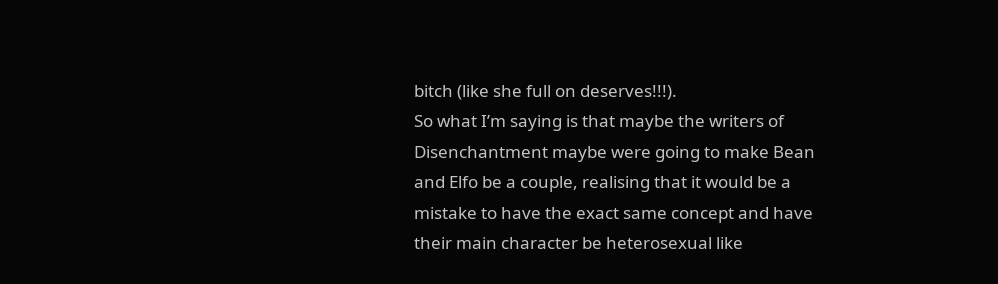bitch (like she full on deserves!!!).
So what I’m saying is that maybe the writers of Disenchantment maybe were going to make Bean and Elfo be a couple, realising that it would be a mistake to have the exact same concept and have their main character be heterosexual like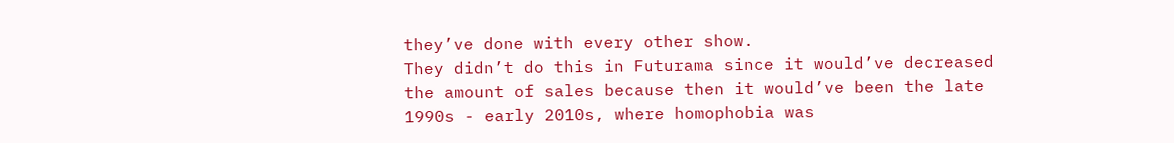they’ve done with every other show.
They didn’t do this in Futurama since it would’ve decreased the amount of sales because then it would’ve been the late 1990s - early 2010s, where homophobia was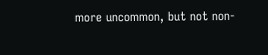more uncommon, but not non-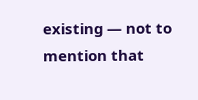existing — not to mention that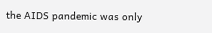the AIDS pandemic was only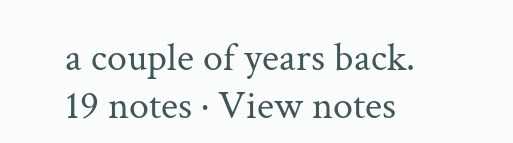a couple of years back.
19 notes · View notes